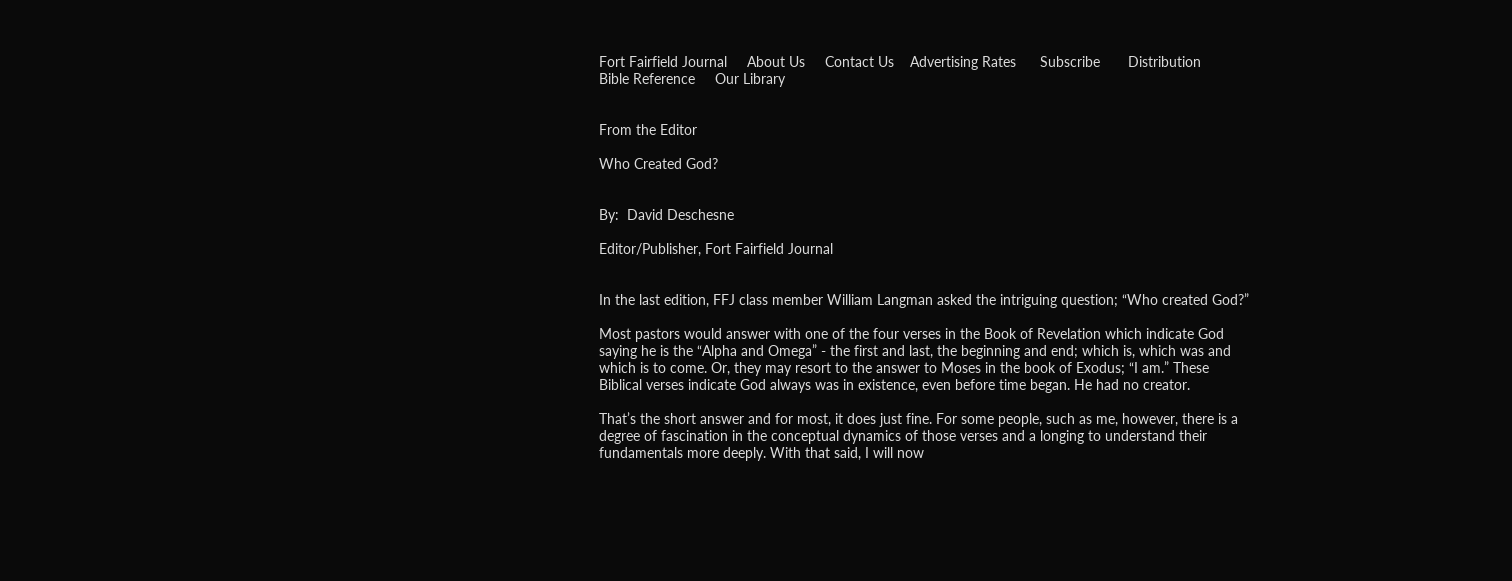Fort Fairfield Journal     About Us     Contact Us    Advertising Rates      Subscribe       Distribution       Bible Reference     Our Library


From the Editor

Who Created God?


By:  David Deschesne

Editor/Publisher, Fort Fairfield Journal


In the last edition, FFJ class member William Langman asked the intriguing question; “Who created God?”

Most pastors would answer with one of the four verses in the Book of Revelation which indicate God saying he is the “Alpha and Omega” - the first and last, the beginning and end; which is, which was and which is to come. Or, they may resort to the answer to Moses in the book of Exodus; “I am.” These Biblical verses indicate God always was in existence, even before time began. He had no creator.

That’s the short answer and for most, it does just fine. For some people, such as me, however, there is a degree of fascination in the conceptual dynamics of those verses and a longing to understand their fundamentals more deeply. With that said, I will now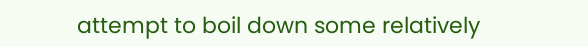attempt to boil down some relatively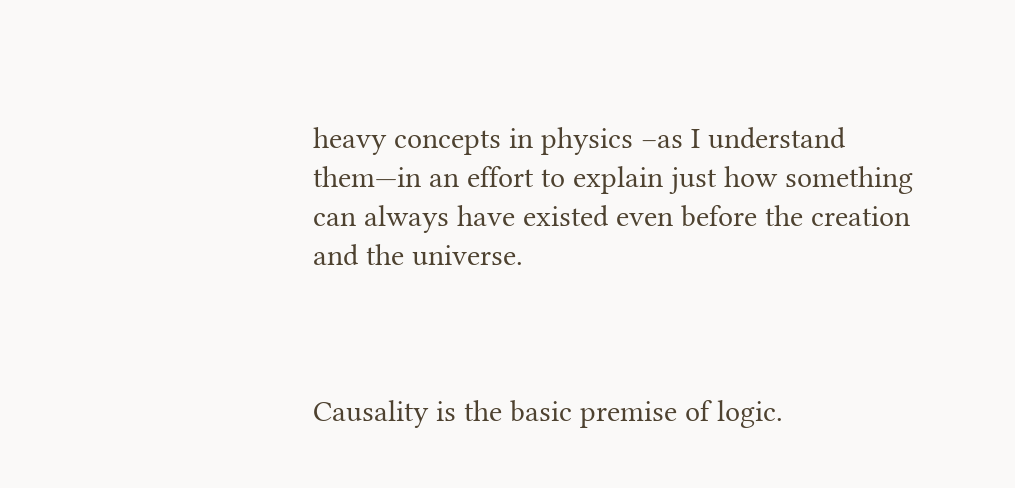heavy concepts in physics –as I understand them—in an effort to explain just how something can always have existed even before the creation and the universe.



Causality is the basic premise of logic.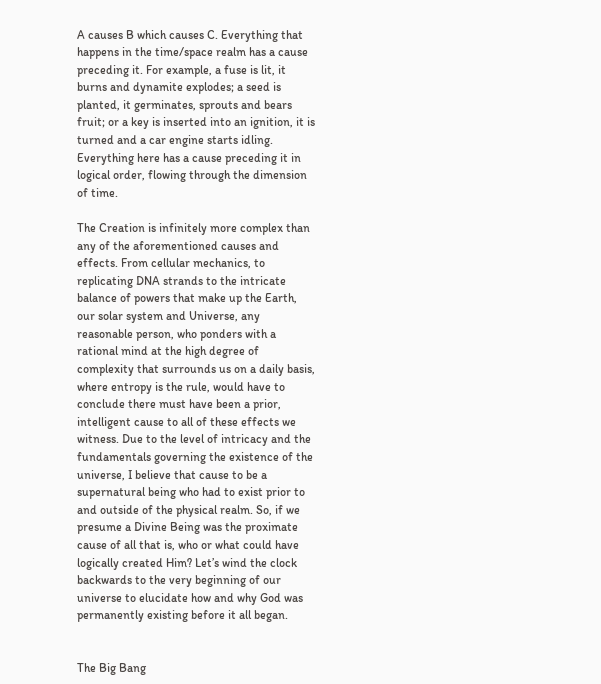A causes B which causes C. Everything that happens in the time/space realm has a cause preceding it. For example, a fuse is lit, it burns and dynamite explodes; a seed is planted, it germinates, sprouts and bears fruit; or a key is inserted into an ignition, it is turned and a car engine starts idling. Everything here has a cause preceding it in logical order, flowing through the dimension of time.

The Creation is infinitely more complex than any of the aforementioned causes and effects. From cellular mechanics, to replicating DNA strands to the intricate balance of powers that make up the Earth, our solar system and Universe, any reasonable person, who ponders with a rational mind at the high degree of complexity that surrounds us on a daily basis, where entropy is the rule, would have to conclude there must have been a prior, intelligent cause to all of these effects we witness. Due to the level of intricacy and the fundamentals governing the existence of the universe, I believe that cause to be a supernatural being who had to exist prior to and outside of the physical realm. So, if we presume a Divine Being was the proximate cause of all that is, who or what could have logically created Him? Let’s wind the clock backwards to the very beginning of our universe to elucidate how and why God was permanently existing before it all began.


The Big Bang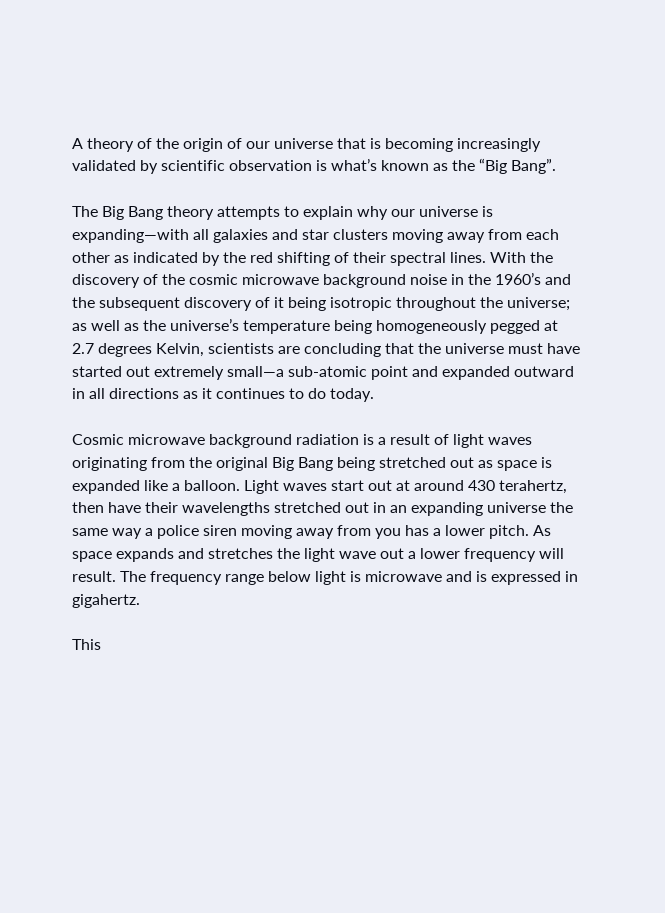A theory of the origin of our universe that is becoming increasingly validated by scientific observation is what’s known as the “Big Bang”.

The Big Bang theory attempts to explain why our universe is expanding—with all galaxies and star clusters moving away from each other as indicated by the red shifting of their spectral lines. With the discovery of the cosmic microwave background noise in the 1960’s and the subsequent discovery of it being isotropic throughout the universe; as well as the universe’s temperature being homogeneously pegged at 2.7 degrees Kelvin, scientists are concluding that the universe must have started out extremely small—a sub-atomic point and expanded outward in all directions as it continues to do today.

Cosmic microwave background radiation is a result of light waves originating from the original Big Bang being stretched out as space is expanded like a balloon. Light waves start out at around 430 terahertz, then have their wavelengths stretched out in an expanding universe the same way a police siren moving away from you has a lower pitch. As space expands and stretches the light wave out a lower frequency will result. The frequency range below light is microwave and is expressed in gigahertz.

This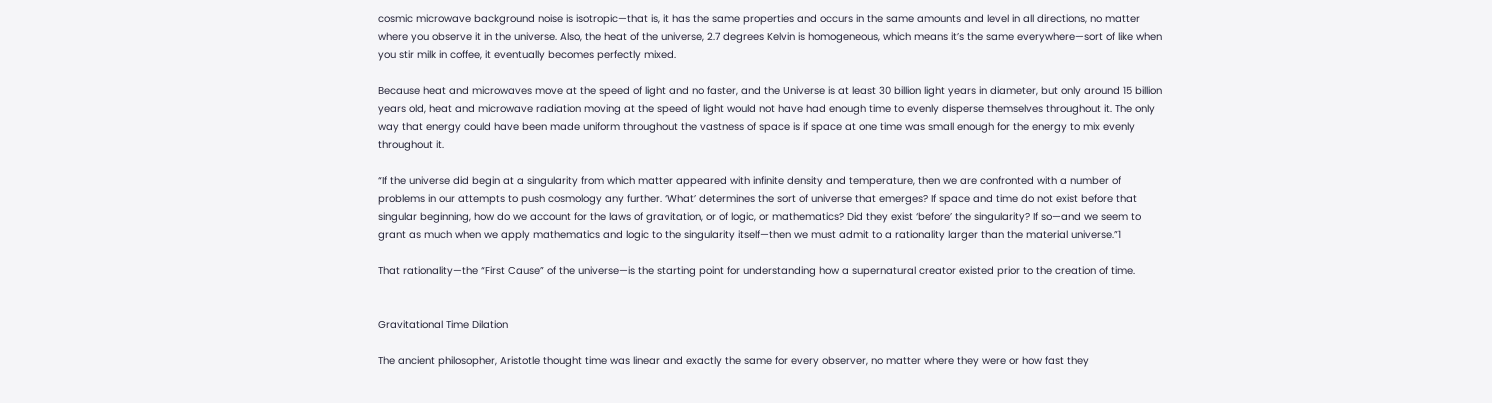cosmic microwave background noise is isotropic—that is, it has the same properties and occurs in the same amounts and level in all directions, no matter where you observe it in the universe. Also, the heat of the universe, 2.7 degrees Kelvin is homogeneous, which means it’s the same everywhere—sort of like when you stir milk in coffee, it eventually becomes perfectly mixed.

Because heat and microwaves move at the speed of light and no faster, and the Universe is at least 30 billion light years in diameter, but only around 15 billion years old, heat and microwave radiation moving at the speed of light would not have had enough time to evenly disperse themselves throughout it. The only way that energy could have been made uniform throughout the vastness of space is if space at one time was small enough for the energy to mix evenly throughout it.

“If the universe did begin at a singularity from which matter appeared with infinite density and temperature, then we are confronted with a number of problems in our attempts to push cosmology any further. ‘What’ determines the sort of universe that emerges? If space and time do not exist before that singular beginning, how do we account for the laws of gravitation, or of logic, or mathematics? Did they exist ‘before’ the singularity? If so—and we seem to grant as much when we apply mathematics and logic to the singularity itself—then we must admit to a rationality larger than the material universe.”1

That rationality—the “First Cause” of the universe—is the starting point for understanding how a supernatural creator existed prior to the creation of time.


Gravitational Time Dilation

The ancient philosopher, Aristotle thought time was linear and exactly the same for every observer, no matter where they were or how fast they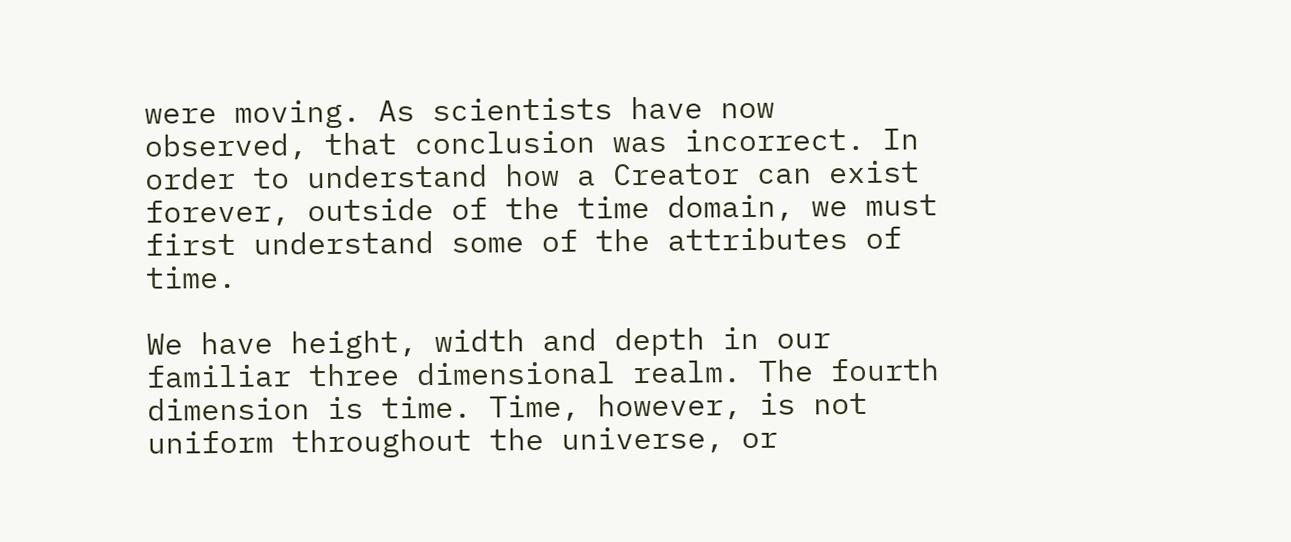were moving. As scientists have now observed, that conclusion was incorrect. In order to understand how a Creator can exist forever, outside of the time domain, we must first understand some of the attributes of time.

We have height, width and depth in our familiar three dimensional realm. The fourth dimension is time. Time, however, is not uniform throughout the universe, or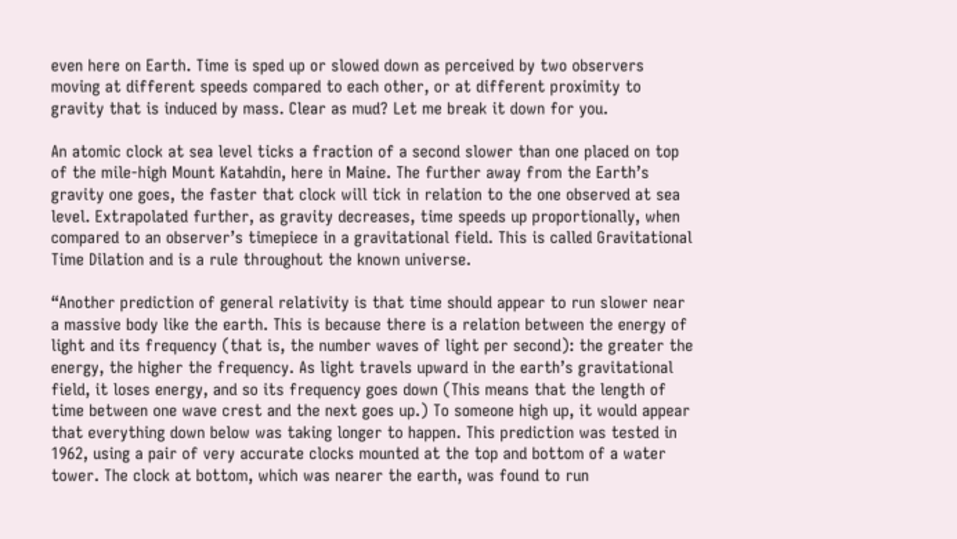even here on Earth. Time is sped up or slowed down as perceived by two observers moving at different speeds compared to each other, or at different proximity to gravity that is induced by mass. Clear as mud? Let me break it down for you.

An atomic clock at sea level ticks a fraction of a second slower than one placed on top of the mile-high Mount Katahdin, here in Maine. The further away from the Earth’s gravity one goes, the faster that clock will tick in relation to the one observed at sea level. Extrapolated further, as gravity decreases, time speeds up proportionally, when compared to an observer’s timepiece in a gravitational field. This is called Gravitational Time Dilation and is a rule throughout the known universe.

“Another prediction of general relativity is that time should appear to run slower near a massive body like the earth. This is because there is a relation between the energy of light and its frequency (that is, the number waves of light per second): the greater the energy, the higher the frequency. As light travels upward in the earth’s gravitational field, it loses energy, and so its frequency goes down (This means that the length of time between one wave crest and the next goes up.) To someone high up, it would appear that everything down below was taking longer to happen. This prediction was tested in 1962, using a pair of very accurate clocks mounted at the top and bottom of a water tower. The clock at bottom, which was nearer the earth, was found to run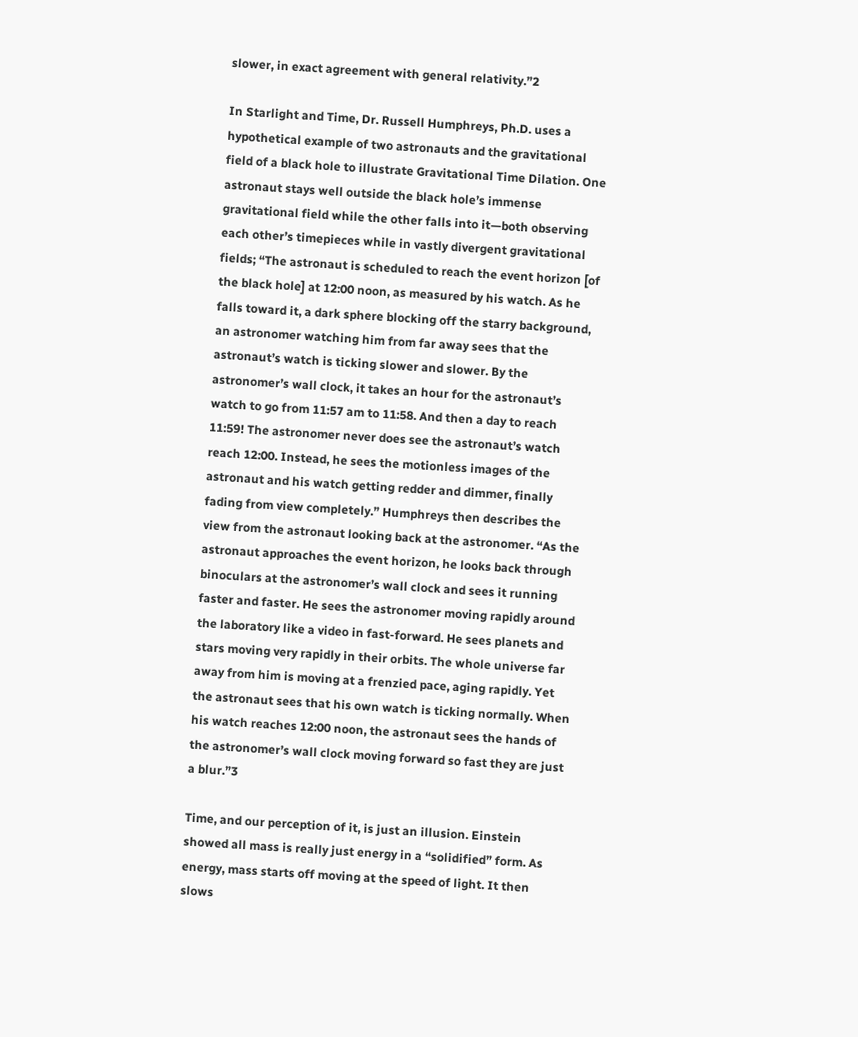slower, in exact agreement with general relativity.”2

In Starlight and Time, Dr. Russell Humphreys, Ph.D. uses a hypothetical example of two astronauts and the gravitational field of a black hole to illustrate Gravitational Time Dilation. One astronaut stays well outside the black hole’s immense gravitational field while the other falls into it—both observing each other’s timepieces while in vastly divergent gravitational fields; “The astronaut is scheduled to reach the event horizon [of the black hole] at 12:00 noon, as measured by his watch. As he falls toward it, a dark sphere blocking off the starry background, an astronomer watching him from far away sees that the astronaut’s watch is ticking slower and slower. By the astronomer’s wall clock, it takes an hour for the astronaut’s watch to go from 11:57 am to 11:58. And then a day to reach 11:59! The astronomer never does see the astronaut’s watch reach 12:00. Instead, he sees the motionless images of the astronaut and his watch getting redder and dimmer, finally fading from view completely.” Humphreys then describes the view from the astronaut looking back at the astronomer. “As the astronaut approaches the event horizon, he looks back through binoculars at the astronomer’s wall clock and sees it running faster and faster. He sees the astronomer moving rapidly around the laboratory like a video in fast-forward. He sees planets and stars moving very rapidly in their orbits. The whole universe far away from him is moving at a frenzied pace, aging rapidly. Yet the astronaut sees that his own watch is ticking normally. When his watch reaches 12:00 noon, the astronaut sees the hands of the astronomer’s wall clock moving forward so fast they are just a blur.”3

Time, and our perception of it, is just an illusion. Einstein showed all mass is really just energy in a “solidified” form. As energy, mass starts off moving at the speed of light. It then slows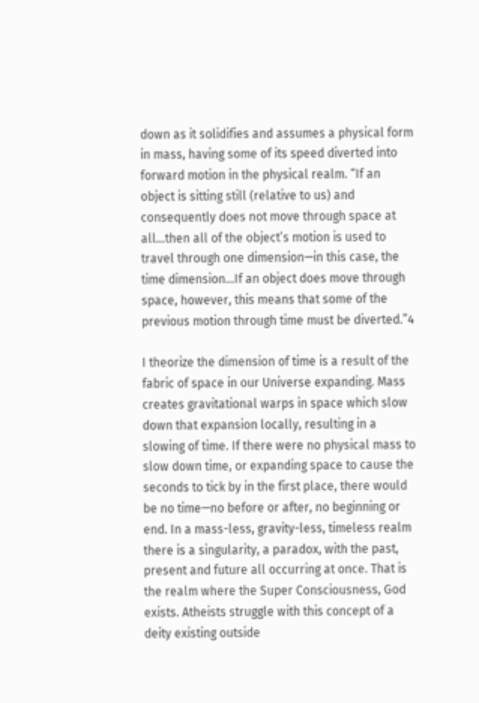down as it solidifies and assumes a physical form in mass, having some of its speed diverted into forward motion in the physical realm. “If an object is sitting still (relative to us) and consequently does not move through space at all...then all of the object’s motion is used to travel through one dimension—in this case, the time dimension...If an object does move through space, however, this means that some of the previous motion through time must be diverted.”4

I theorize the dimension of time is a result of the fabric of space in our Universe expanding. Mass creates gravitational warps in space which slow down that expansion locally, resulting in a slowing of time. If there were no physical mass to slow down time, or expanding space to cause the seconds to tick by in the first place, there would be no time—no before or after, no beginning or end. In a mass-less, gravity-less, timeless realm there is a singularity, a paradox, with the past, present and future all occurring at once. That is the realm where the Super Consciousness, God exists. Atheists struggle with this concept of a deity existing outside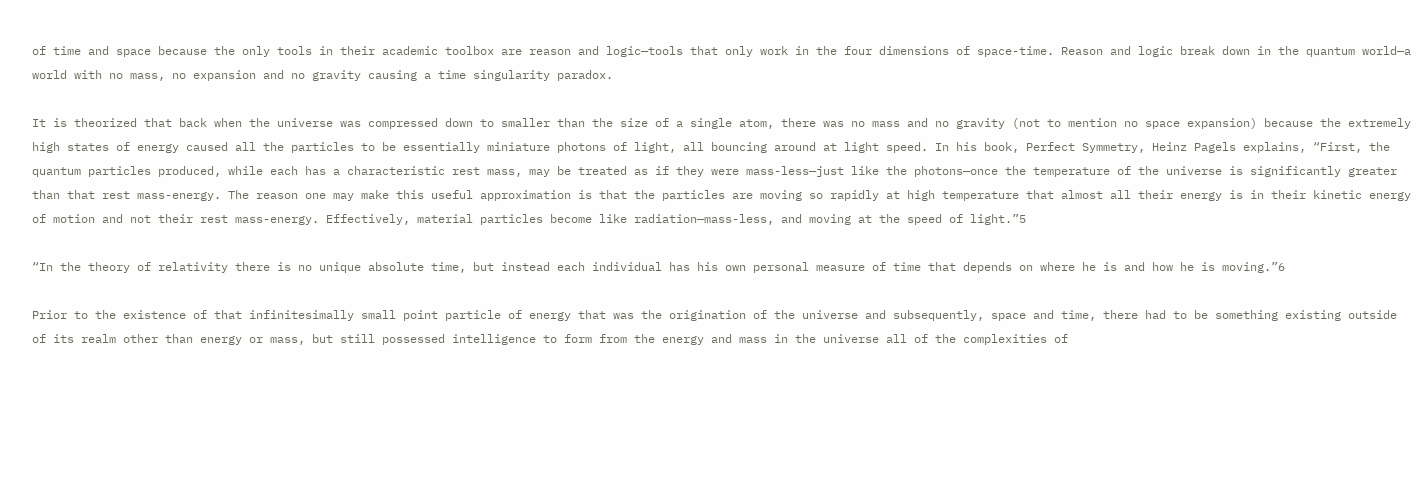of time and space because the only tools in their academic toolbox are reason and logic—tools that only work in the four dimensions of space-time. Reason and logic break down in the quantum world—a world with no mass, no expansion and no gravity causing a time singularity paradox.

It is theorized that back when the universe was compressed down to smaller than the size of a single atom, there was no mass and no gravity (not to mention no space expansion) because the extremely high states of energy caused all the particles to be essentially miniature photons of light, all bouncing around at light speed. In his book, Perfect Symmetry, Heinz Pagels explains, “First, the quantum particles produced, while each has a characteristic rest mass, may be treated as if they were mass-less—just like the photons—once the temperature of the universe is significantly greater than that rest mass-energy. The reason one may make this useful approximation is that the particles are moving so rapidly at high temperature that almost all their energy is in their kinetic energy of motion and not their rest mass-energy. Effectively, material particles become like radiation—mass-less, and moving at the speed of light.”5

“In the theory of relativity there is no unique absolute time, but instead each individual has his own personal measure of time that depends on where he is and how he is moving.”6

Prior to the existence of that infinitesimally small point particle of energy that was the origination of the universe and subsequently, space and time, there had to be something existing outside of its realm other than energy or mass, but still possessed intelligence to form from the energy and mass in the universe all of the complexities of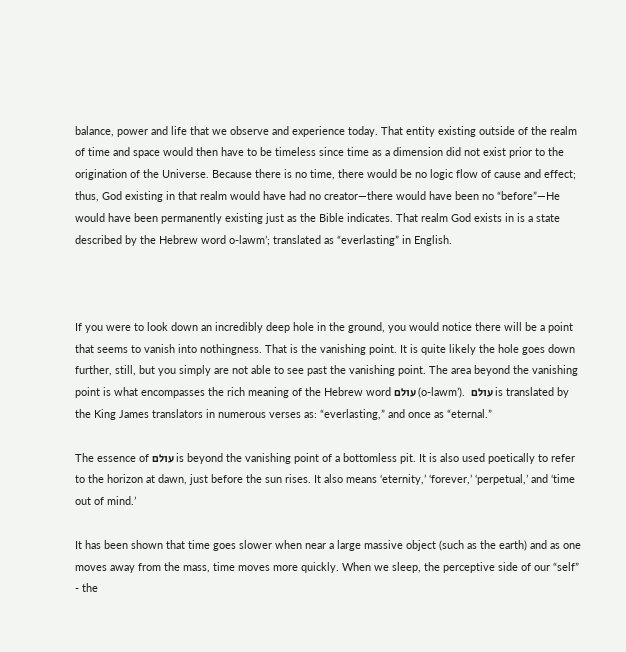balance, power and life that we observe and experience today. That entity existing outside of the realm of time and space would then have to be timeless since time as a dimension did not exist prior to the origination of the Universe. Because there is no time, there would be no logic flow of cause and effect; thus, God existing in that realm would have had no creator—there would have been no “before”—He would have been permanently existing just as the Bible indicates. That realm God exists in is a state described by the Hebrew word o-lawm’; translated as “everlasting” in English.



If you were to look down an incredibly deep hole in the ground, you would notice there will be a point that seems to vanish into nothingness. That is the vanishing point. It is quite likely the hole goes down further, still, but you simply are not able to see past the vanishing point. The area beyond the vanishing point is what encompasses the rich meaning of the Hebrew word עולם (o-lawm’).  עולם is translated by the King James translators in numerous verses as: “everlasting,” and once as “eternal.”

The essence of עולם is beyond the vanishing point of a bottomless pit. It is also used poetically to refer to the horizon at dawn, just before the sun rises. It also means ‘eternity,’ ‘forever,’ ‘perpetual,’ and ‘time out of mind.’

It has been shown that time goes slower when near a large massive object (such as the earth) and as one moves away from the mass, time moves more quickly. When we sleep, the perceptive side of our “self” - the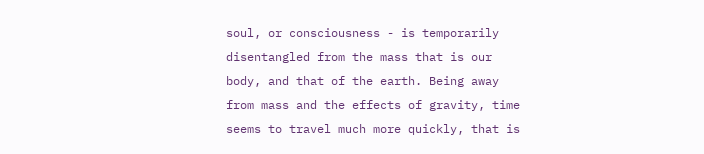soul, or consciousness - is temporarily disentangled from the mass that is our body, and that of the earth. Being away from mass and the effects of gravity, time seems to travel much more quickly, that is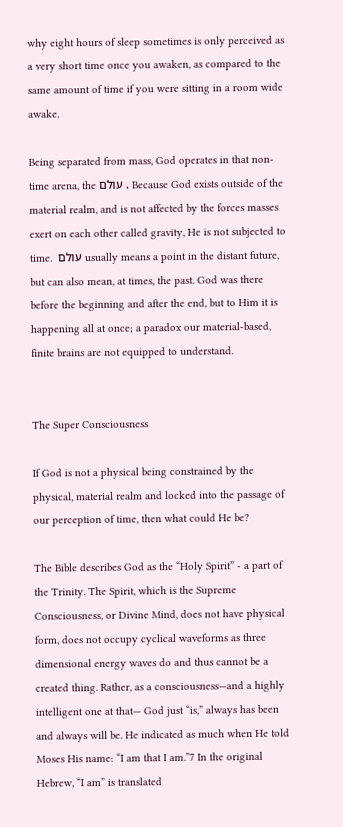why eight hours of sleep sometimes is only perceived as a very short time once you awaken, as compared to the same amount of time if you were sitting in a room wide awake.

Being separated from mass, God operates in that non-time arena, the עולם . Because God exists outside of the material realm, and is not affected by the forces masses exert on each other called gravity, He is not subjected to time.  עולם usually means a point in the distant future, but can also mean, at times, the past. God was there before the beginning and after the end, but to Him it is happening all at once; a paradox our material-based, finite brains are not equipped to understand.


The Super Consciousness

If God is not a physical being constrained by the physical, material realm and locked into the passage of our perception of time, then what could He be?

The Bible describes God as the “Holy Spirit” - a part of the Trinity. The Spirit, which is the Supreme Consciousness, or Divine Mind, does not have physical form, does not occupy cyclical waveforms as three dimensional energy waves do and thus cannot be a created thing. Rather, as a consciousness—and a highly intelligent one at that— God just “is,” always has been and always will be. He indicated as much when He told Moses His name: “I am that I am.”7 In the original Hebrew, “I am” is translated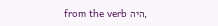from the verb היה,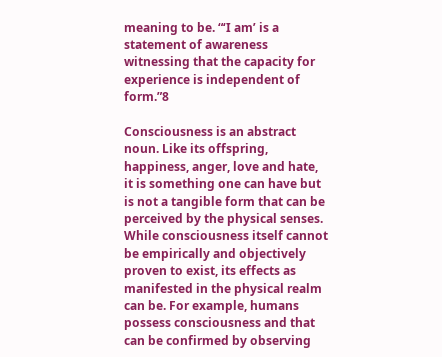meaning to be. “‘I am’ is a statement of awareness witnessing that the capacity for experience is independent of form.”8

Consciousness is an abstract noun. Like its offspring, happiness, anger, love and hate, it is something one can have but is not a tangible form that can be perceived by the physical senses. While consciousness itself cannot be empirically and objectively proven to exist, its effects as manifested in the physical realm can be. For example, humans possess consciousness and that can be confirmed by observing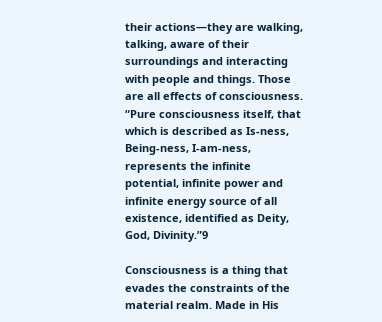their actions—they are walking, talking, aware of their surroundings and interacting with people and things. Those are all effects of consciousness. “Pure consciousness itself, that which is described as Is-ness, Being-ness, I-am-ness, represents the infinite potential, infinite power and infinite energy source of all existence, identified as Deity, God, Divinity.”9

Consciousness is a thing that evades the constraints of the material realm. Made in His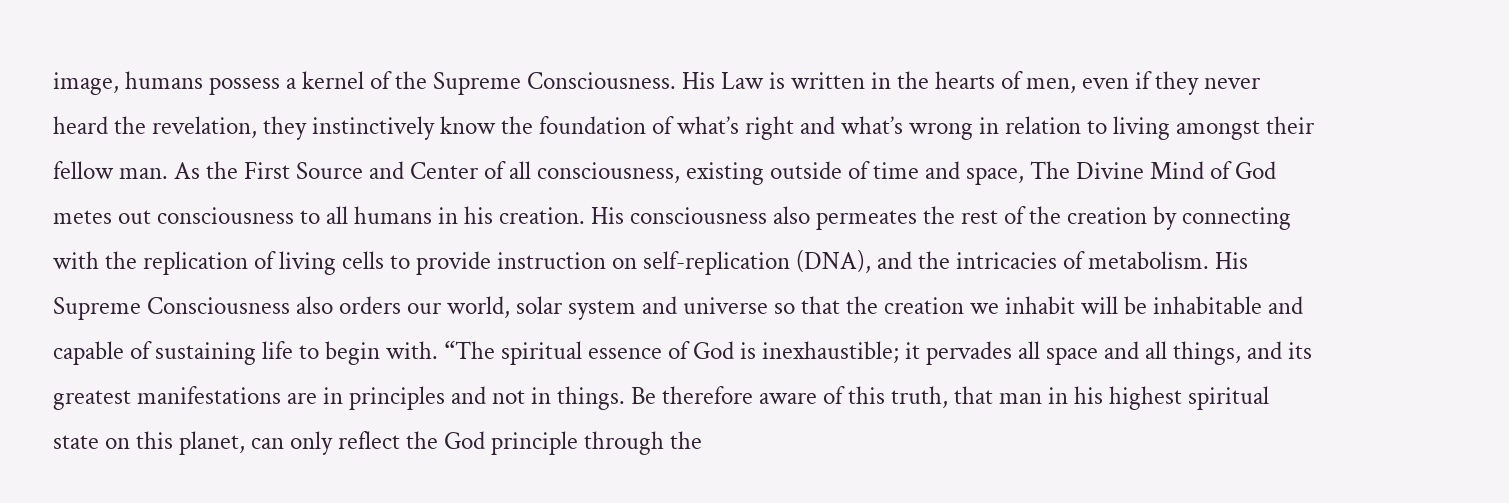image, humans possess a kernel of the Supreme Consciousness. His Law is written in the hearts of men, even if they never heard the revelation, they instinctively know the foundation of what’s right and what’s wrong in relation to living amongst their fellow man. As the First Source and Center of all consciousness, existing outside of time and space, The Divine Mind of God metes out consciousness to all humans in his creation. His consciousness also permeates the rest of the creation by connecting with the replication of living cells to provide instruction on self-replication (DNA), and the intricacies of metabolism. His Supreme Consciousness also orders our world, solar system and universe so that the creation we inhabit will be inhabitable and capable of sustaining life to begin with. “The spiritual essence of God is inexhaustible; it pervades all space and all things, and its greatest manifestations are in principles and not in things. Be therefore aware of this truth, that man in his highest spiritual state on this planet, can only reflect the God principle through the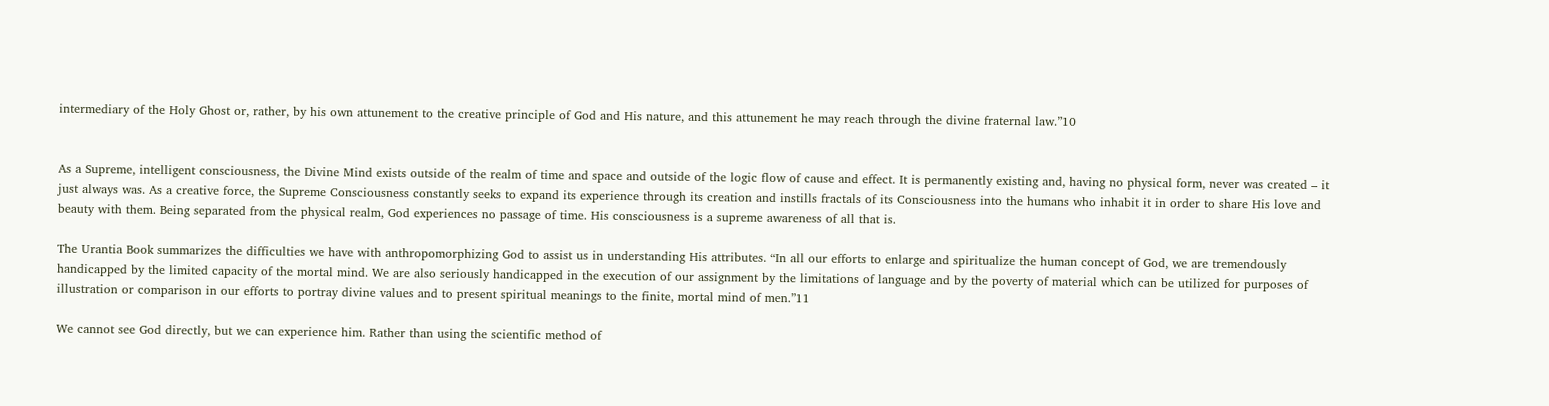intermediary of the Holy Ghost or, rather, by his own attunement to the creative principle of God and His nature, and this attunement he may reach through the divine fraternal law.”10


As a Supreme, intelligent consciousness, the Divine Mind exists outside of the realm of time and space and outside of the logic flow of cause and effect. It is permanently existing and, having no physical form, never was created – it just always was. As a creative force, the Supreme Consciousness constantly seeks to expand its experience through its creation and instills fractals of its Consciousness into the humans who inhabit it in order to share His love and beauty with them. Being separated from the physical realm, God experiences no passage of time. His consciousness is a supreme awareness of all that is.

The Urantia Book summarizes the difficulties we have with anthropomorphizing God to assist us in understanding His attributes. “In all our efforts to enlarge and spiritualize the human concept of God, we are tremendously handicapped by the limited capacity of the mortal mind. We are also seriously handicapped in the execution of our assignment by the limitations of language and by the poverty of material which can be utilized for purposes of illustration or comparison in our efforts to portray divine values and to present spiritual meanings to the finite, mortal mind of men.”11

We cannot see God directly, but we can experience him. Rather than using the scientific method of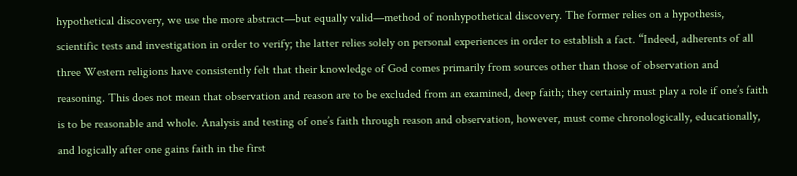hypothetical discovery, we use the more abstract—but equally valid—method of nonhypothetical discovery. The former relies on a hypothesis, scientific tests and investigation in order to verify; the latter relies solely on personal experiences in order to establish a fact. “Indeed, adherents of all three Western religions have consistently felt that their knowledge of God comes primarily from sources other than those of observation and reasoning. This does not mean that observation and reason are to be excluded from an examined, deep faith; they certainly must play a role if one’s faith is to be reasonable and whole. Analysis and testing of one’s faith through reason and observation, however, must come chronologically, educationally, and logically after one gains faith in the first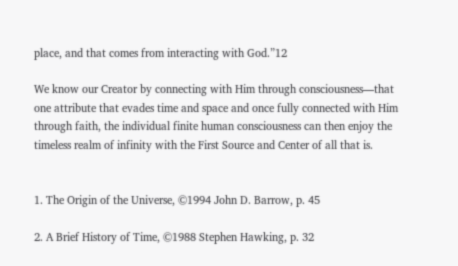place, and that comes from interacting with God.”12

We know our Creator by connecting with Him through consciousness—that one attribute that evades time and space and once fully connected with Him through faith, the individual finite human consciousness can then enjoy the timeless realm of infinity with the First Source and Center of all that is.


1. The Origin of the Universe, ©1994 John D. Barrow, p. 45

2. A Brief History of Time, ©1988 Stephen Hawking, p. 32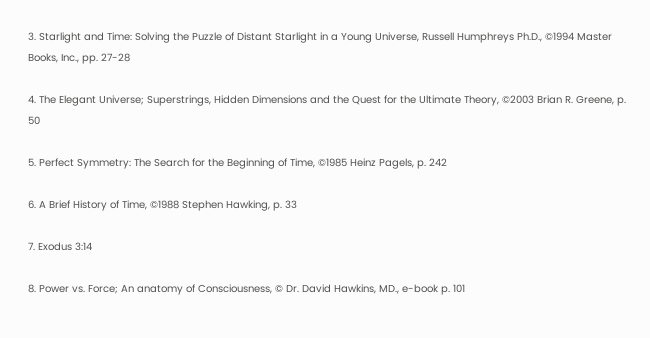3. Starlight and Time: Solving the Puzzle of Distant Starlight in a Young Universe, Russell Humphreys Ph.D., ©1994 Master Books, Inc., pp. 27-28

4. The Elegant Universe; Superstrings, Hidden Dimensions and the Quest for the Ultimate Theory, ©2003 Brian R. Greene, p. 50

5. Perfect Symmetry: The Search for the Beginning of Time, ©1985 Heinz Pagels, p. 242

6. A Brief History of Time, ©1988 Stephen Hawking, p. 33

7. Exodus 3:14

8. Power vs. Force; An anatomy of Consciousness, © Dr. David Hawkins, MD., e-book p. 101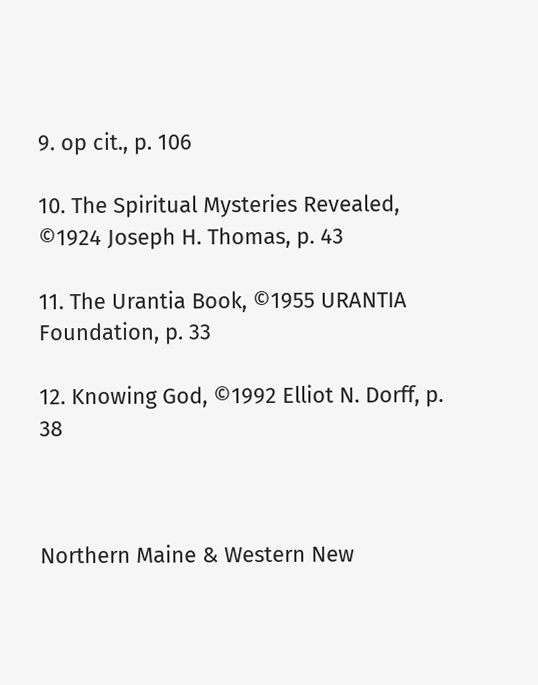9. op cit., p. 106

10. The Spiritual Mysteries Revealed, ©1924 Joseph H. Thomas, p. 43

11. The Urantia Book, ©1955 URANTIA Foundation, p. 33

12. Knowing God, ©1992 Elliot N. Dorff, p. 38



Northern Maine & Western New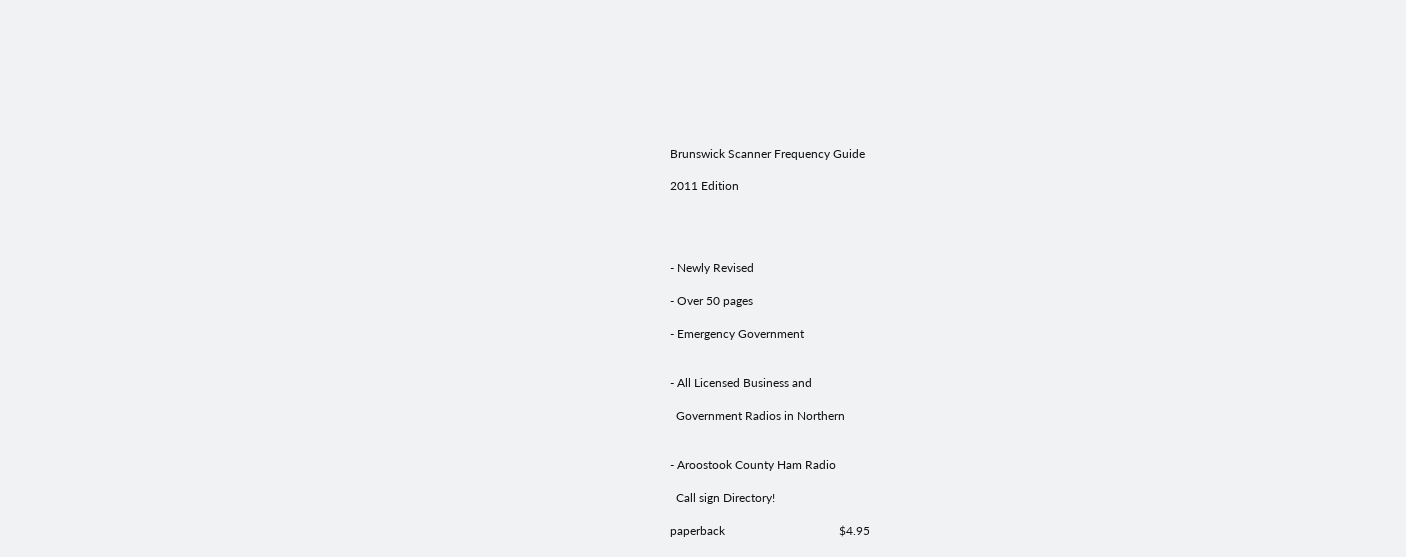Brunswick Scanner Frequency Guide

2011 Edition




- Newly Revised

- Over 50 pages

- Emergency Government


- All Licensed Business and

  Government Radios in Northern


- Aroostook County Ham Radio

  Call sign Directory!

paperback                                      $4.95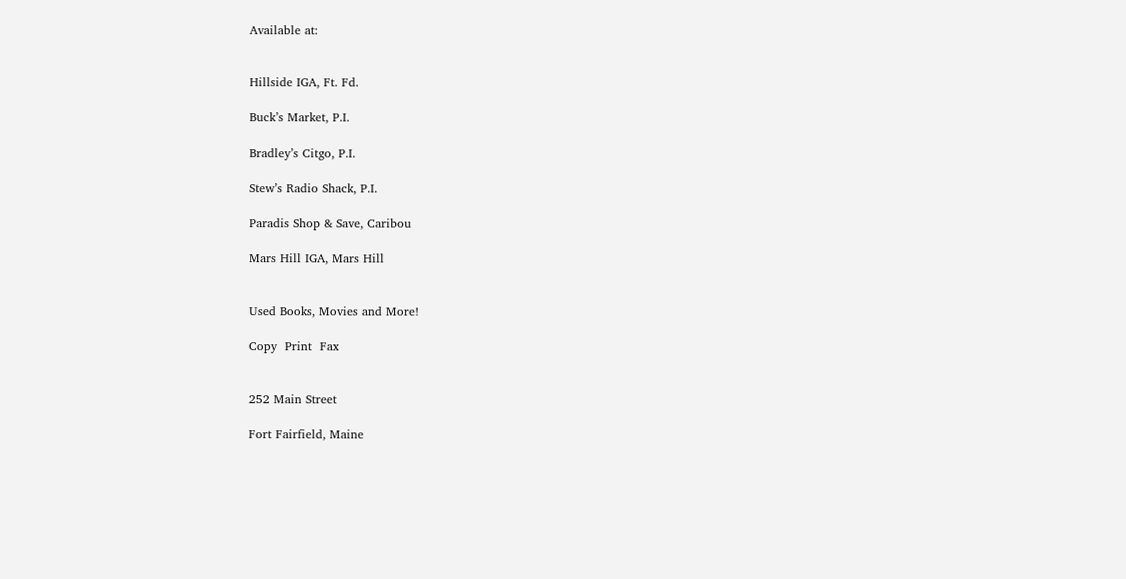Available at:


Hillside IGA, Ft. Fd.

Buck’s Market, P.I.

Bradley’s Citgo, P.I.

Stew’s Radio Shack, P.I.

Paradis Shop & Save, Caribou

Mars Hill IGA, Mars Hill


Used Books, Movies and More!

Copy  Print  Fax


252 Main Street

Fort Fairfield, Maine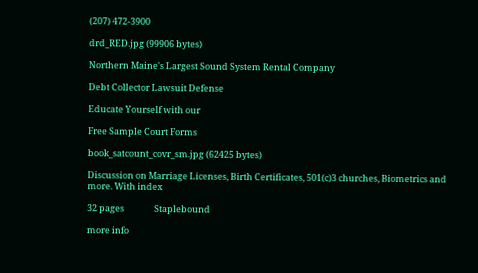(207) 472-3900

drd_RED.jpg (99906 bytes)

Northern Maine's Largest Sound System Rental Company

Debt Collector Lawsuit Defense

Educate Yourself with our

Free Sample Court Forms

book_satcount_covr_sm.jpg (62425 bytes)

Discussion on Marriage Licenses, Birth Certificates, 501(c)3 churches, Biometrics and more. With index

32 pages               Staplebound

more info